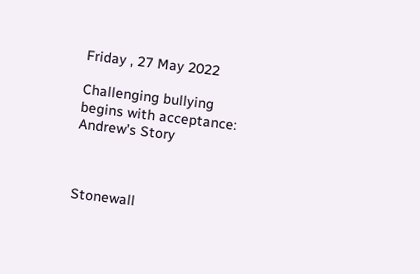Friday , 27 May 2022

Challenging bullying begins with acceptance: Andrew’s Story



Stonewall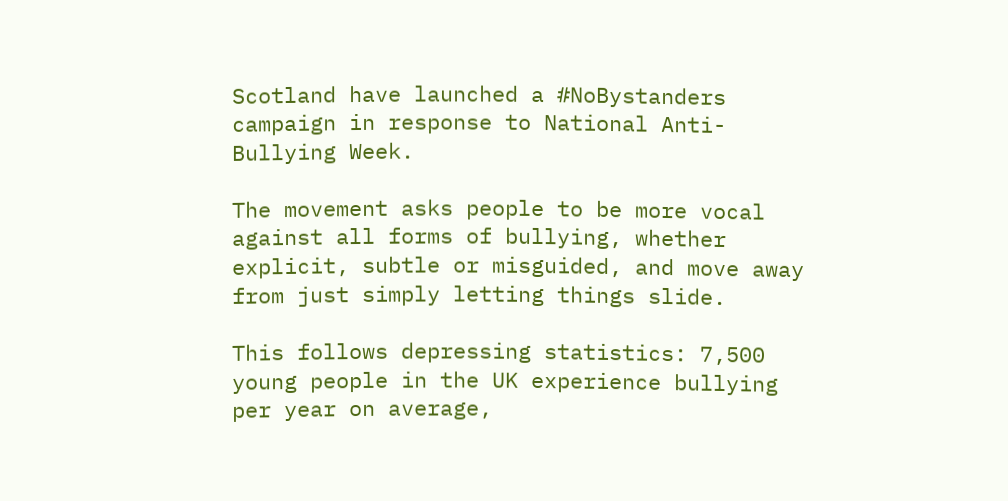Scotland have launched a #NoBystanders campaign in response to National Anti-Bullying Week.

The movement asks people to be more vocal against all forms of bullying, whether explicit, subtle or misguided, and move away from just simply letting things slide.

This follows depressing statistics: 7,500 young people in the UK experience bullying per year on average,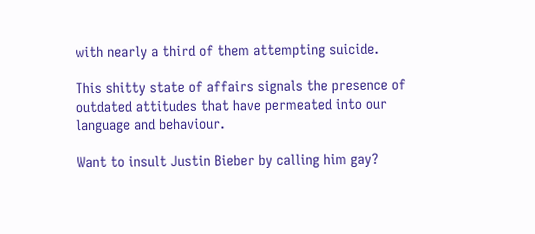with nearly a third of them attempting suicide.

This shitty state of affairs signals the presence of outdated attitudes that have permeated into our language and behaviour.

Want to insult Justin Bieber by calling him gay?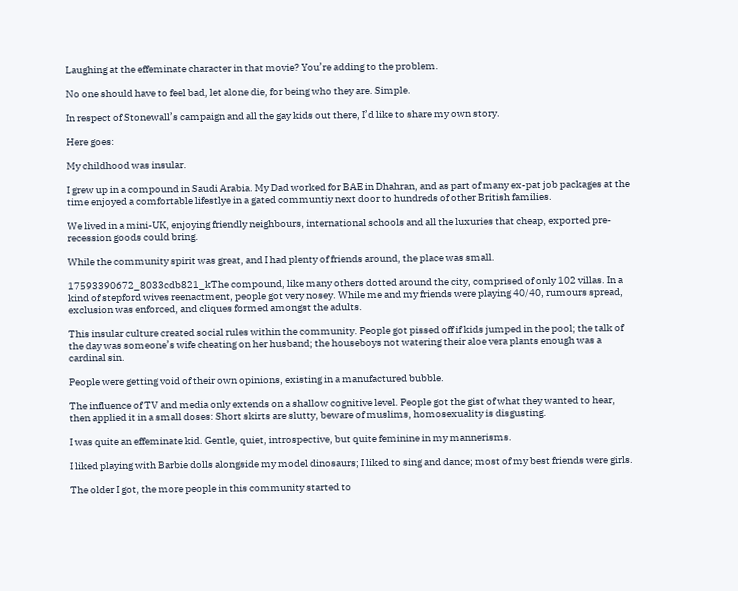Laughing at the effeminate character in that movie? You’re adding to the problem.

No one should have to feel bad, let alone die, for being who they are. Simple.

In respect of Stonewall’s campaign and all the gay kids out there, I’d like to share my own story.

Here goes:

My childhood was insular.

I grew up in a compound in Saudi Arabia. My Dad worked for BAE in Dhahran, and as part of many ex-pat job packages at the time enjoyed a comfortable lifestlye in a gated communtiy next door to hundreds of other British families.

We lived in a mini-UK, enjoying friendly neighbours, international schools and all the luxuries that cheap, exported pre-recession goods could bring.

While the community spirit was great, and I had plenty of friends around, the place was small.

17593390672_8033cdb821_kThe compound, like many others dotted around the city, comprised of only 102 villas. In a kind of stepford wives reenactment, people got very nosey. While me and my friends were playing 40/40, rumours spread, exclusion was enforced, and cliques formed amongst the adults.

This insular culture created social rules within the community. People got pissed off if kids jumped in the pool; the talk of the day was someone’s wife cheating on her husband; the houseboys not watering their aloe vera plants enough was a cardinal sin.

People were getting void of their own opinions, existing in a manufactured bubble.

The influence of TV and media only extends on a shallow cognitive level. People got the gist of what they wanted to hear, then applied it in a small doses: Short skirts are slutty, beware of muslims, homosexuality is disgusting.

I was quite an effeminate kid. Gentle, quiet, introspective, but quite feminine in my mannerisms.

I liked playing with Barbie dolls alongside my model dinosaurs; I liked to sing and dance; most of my best friends were girls.

The older I got, the more people in this community started to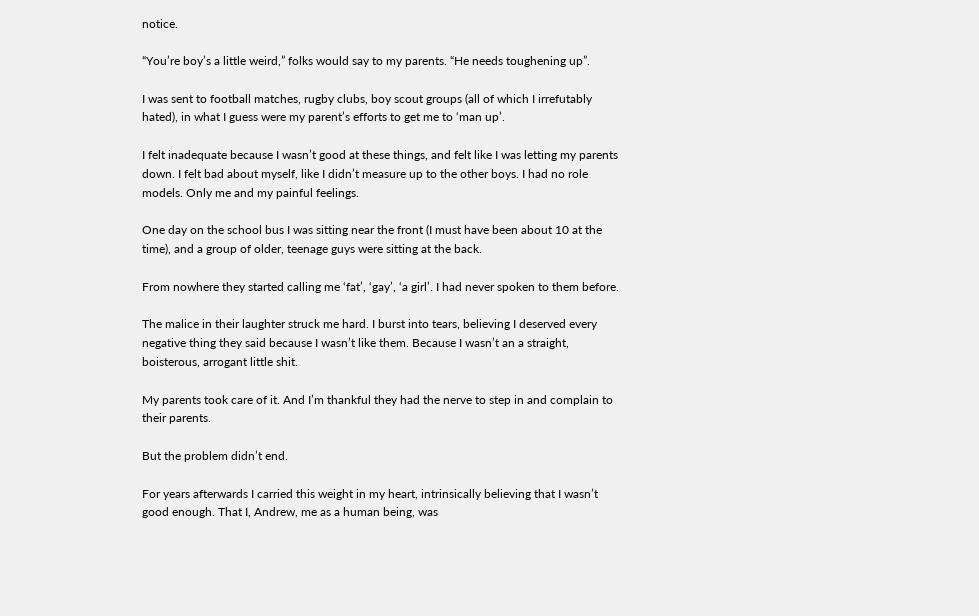notice.

“You’re boy’s a little weird,” folks would say to my parents. “He needs toughening up”.

I was sent to football matches, rugby clubs, boy scout groups (all of which I irrefutably hated), in what I guess were my parent’s efforts to get me to ‘man up’.

I felt inadequate because I wasn’t good at these things, and felt like I was letting my parents down. I felt bad about myself, like I didn’t measure up to the other boys. I had no role models. Only me and my painful feelings.

One day on the school bus I was sitting near the front (I must have been about 10 at the time), and a group of older, teenage guys were sitting at the back.

From nowhere they started calling me ‘fat’, ‘gay’, ‘a girl’. I had never spoken to them before.

The malice in their laughter struck me hard. I burst into tears, believing I deserved every negative thing they said because I wasn’t like them. Because I wasn’t an a straight, boisterous, arrogant little shit.

My parents took care of it. And I’m thankful they had the nerve to step in and complain to their parents.

But the problem didn’t end.

For years afterwards I carried this weight in my heart, intrinsically believing that I wasn’t good enough. That I, Andrew, me as a human being, was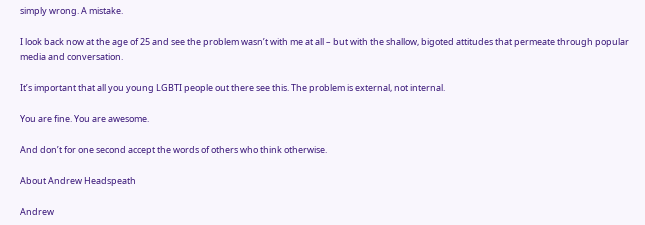simply wrong. A mistake.

I look back now at the age of 25 and see the problem wasn’t with me at all – but with the shallow, bigoted attitudes that permeate through popular media and conversation.

It’s important that all you young LGBTI people out there see this. The problem is external, not internal.

You are fine. You are awesome.

And don’t for one second accept the words of others who think otherwise.

About Andrew Headspeath

Andrew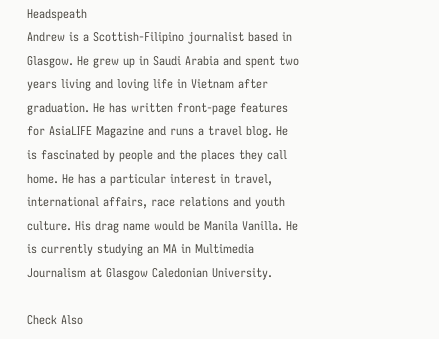Headspeath
Andrew is a Scottish-Filipino journalist based in Glasgow. He grew up in Saudi Arabia and spent two years living and loving life in Vietnam after graduation. He has written front-page features for AsiaLIFE Magazine and runs a travel blog. He is fascinated by people and the places they call home. He has a particular interest in travel, international affairs, race relations and youth culture. His drag name would be Manila Vanilla. He is currently studying an MA in Multimedia Journalism at Glasgow Caledonian University.

Check Also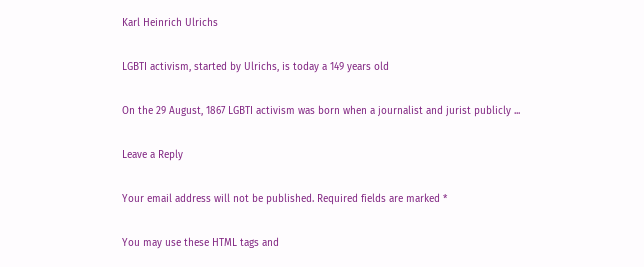Karl Heinrich Ulrichs

LGBTI activism, started by Ulrichs, is today a 149 years old

On the 29 August, 1867 LGBTI activism was born when a journalist and jurist publicly ...

Leave a Reply

Your email address will not be published. Required fields are marked *

You may use these HTML tags and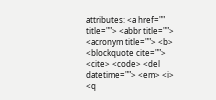attributes: <a href="" title=""> <abbr title=""> <acronym title=""> <b> <blockquote cite=""> <cite> <code> <del datetime=""> <em> <i> <q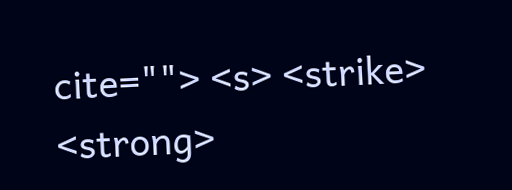cite=""> <s> <strike> <strong>